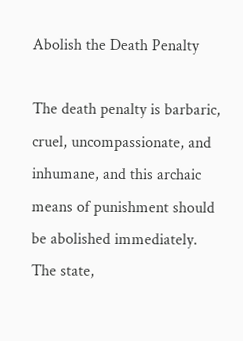Abolish the Death Penalty

The death penalty is barbaric, cruel, uncompassionate, and inhumane, and this archaic means of punishment should be abolished immediately.  The state,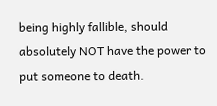being highly fallible, should absolutely NOT have the power to put someone to death.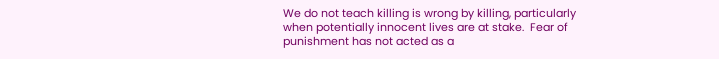We do not teach killing is wrong by killing, particularly when potentially innocent lives are at stake.  Fear of punishment has not acted as a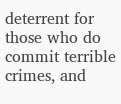deterrent for those who do commit terrible crimes, and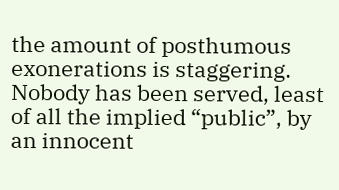the amount of posthumous exonerations is staggering.  Nobody has been served, least of all the implied “public”, by an innocent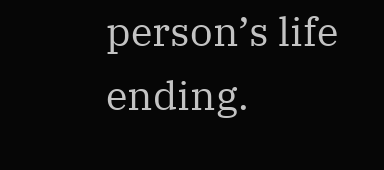person’s life ending.